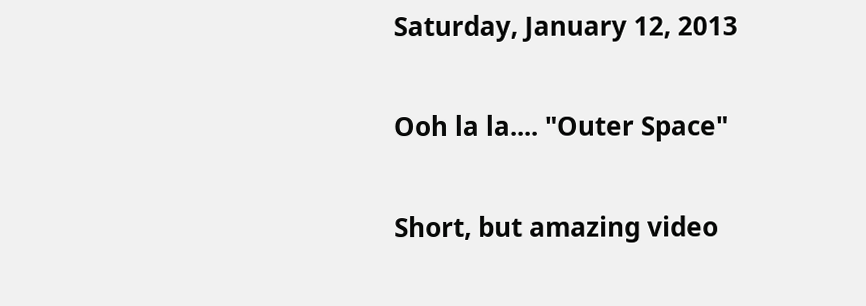Saturday, January 12, 2013

Ooh la la.... "Outer Space"

Short, but amazing video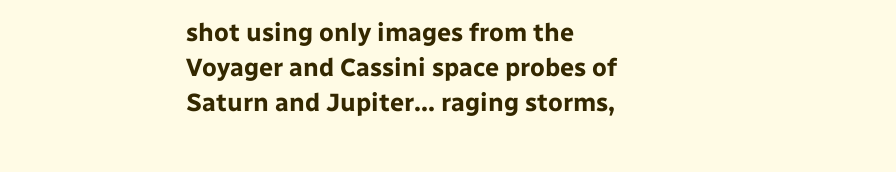shot using only images from the Voyager and Cassini space probes of Saturn and Jupiter... raging storms,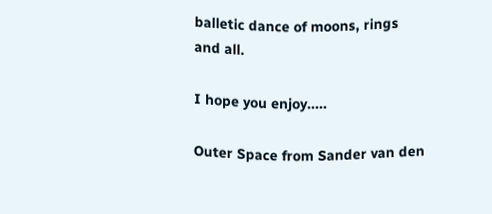balletic dance of moons, rings and all.

I hope you enjoy.....

Outer Space from Sander van den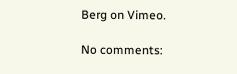Berg on Vimeo.

No comments: